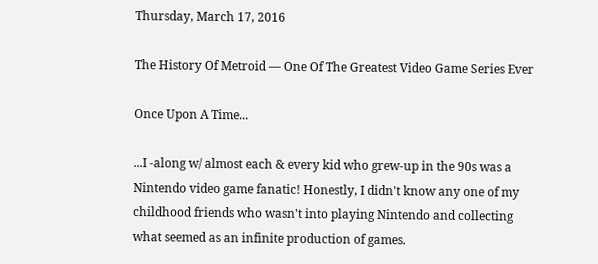Thursday, March 17, 2016

The History Of Metroid — One Of The Greatest Video Game Series Ever

Once Upon A Time...

...I -along w/ almost each & every kid who grew-up in the 90s was a Nintendo video game fanatic! Honestly, I didn't know any one of my childhood friends who wasn't into playing Nintendo and collecting what seemed as an infinite production of games.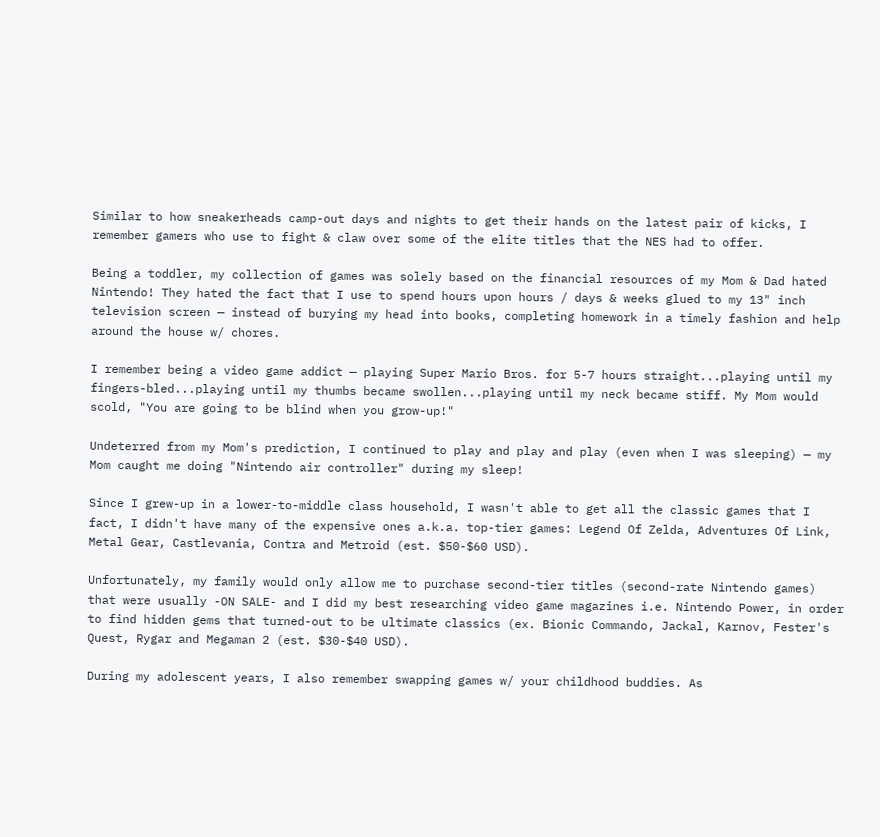Similar to how sneakerheads camp-out days and nights to get their hands on the latest pair of kicks, I remember gamers who use to fight & claw over some of the elite titles that the NES had to offer.

Being a toddler, my collection of games was solely based on the financial resources of my Mom & Dad hated Nintendo! They hated the fact that I use to spend hours upon hours / days & weeks glued to my 13" inch television screen — instead of burying my head into books, completing homework in a timely fashion and help around the house w/ chores.

I remember being a video game addict — playing Super Mario Bros. for 5-7 hours straight...playing until my fingers-bled...playing until my thumbs became swollen...playing until my neck became stiff. My Mom would scold, "You are going to be blind when you grow-up!"

Undeterred from my Mom's prediction, I continued to play and play and play (even when I was sleeping) — my Mom caught me doing "Nintendo air controller" during my sleep!

Since I grew-up in a lower-to-middle class household, I wasn't able to get all the classic games that I fact, I didn't have many of the expensive ones a.k.a. top-tier games: Legend Of Zelda, Adventures Of Link, Metal Gear, Castlevania, Contra and Metroid (est. $50-$60 USD).

Unfortunately, my family would only allow me to purchase second-tier titles (second-rate Nintendo games) that were usually -ON SALE- and I did my best researching video game magazines i.e. Nintendo Power, in order to find hidden gems that turned-out to be ultimate classics (ex. Bionic Commando, Jackal, Karnov, Fester's Quest, Rygar and Megaman 2 (est. $30-$40 USD).

During my adolescent years, I also remember swapping games w/ your childhood buddies. As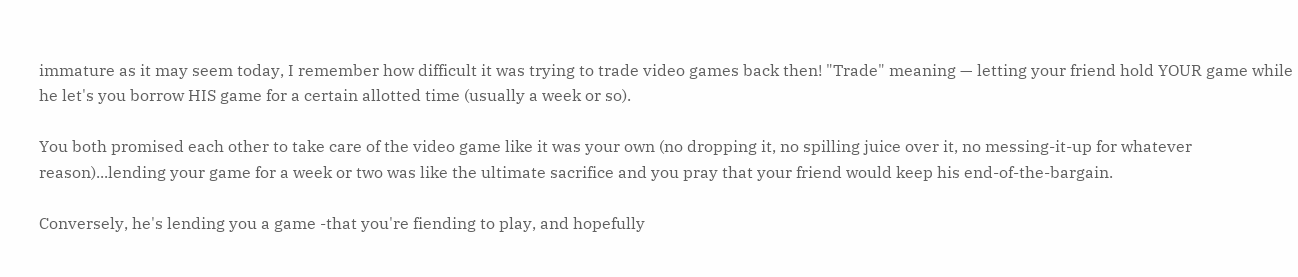immature as it may seem today, I remember how difficult it was trying to trade video games back then! "Trade" meaning — letting your friend hold YOUR game while he let's you borrow HIS game for a certain allotted time (usually a week or so).

You both promised each other to take care of the video game like it was your own (no dropping it, no spilling juice over it, no messing-it-up for whatever reason)...lending your game for a week or two was like the ultimate sacrifice and you pray that your friend would keep his end-of-the-bargain.

Conversely, he's lending you a game -that you're fiending to play, and hopefully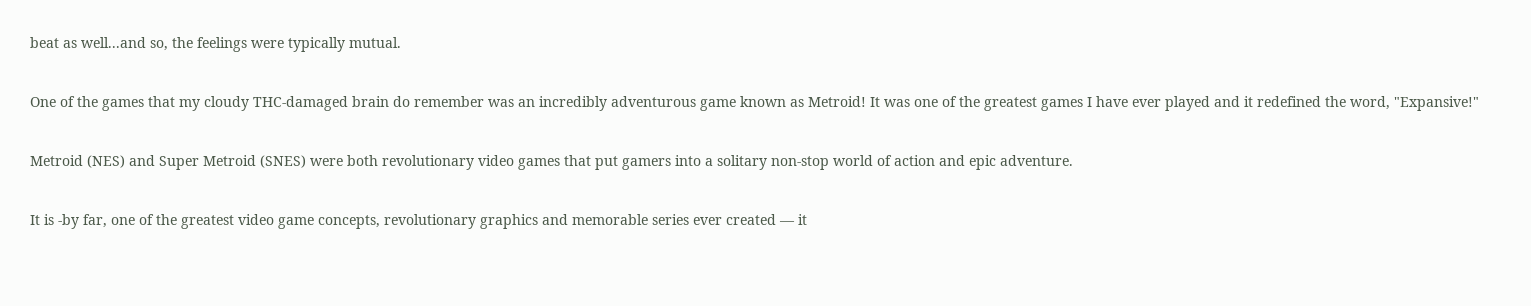beat as well...and so, the feelings were typically mutual.

One of the games that my cloudy THC-damaged brain do remember was an incredibly adventurous game known as Metroid! It was one of the greatest games I have ever played and it redefined the word, "Expansive!"

Metroid (NES) and Super Metroid (SNES) were both revolutionary video games that put gamers into a solitary non-stop world of action and epic adventure.

It is -by far, one of the greatest video game concepts, revolutionary graphics and memorable series ever created — it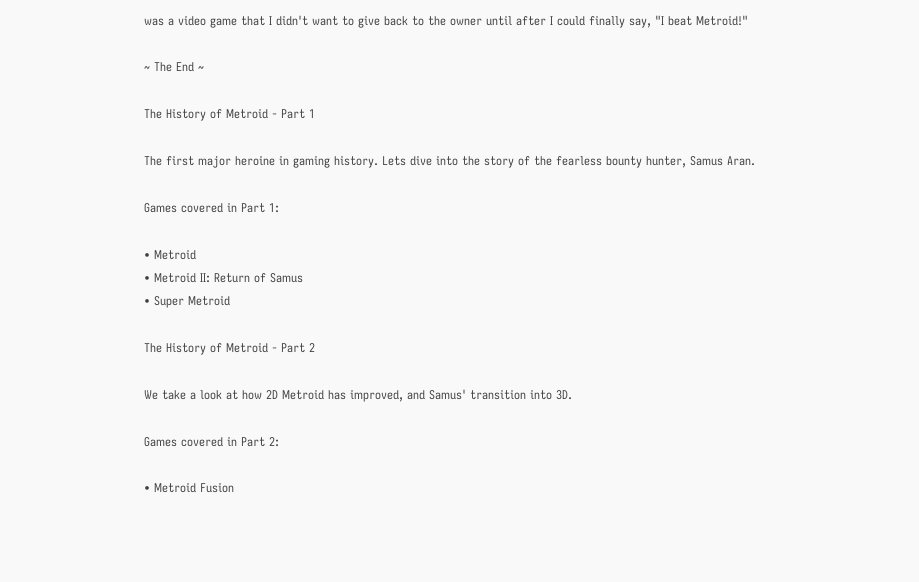was a video game that I didn't want to give back to the owner until after I could finally say, "I beat Metroid!"

~ The End ~

The History of Metroid - Part 1

The first major heroine in gaming history. Lets dive into the story of the fearless bounty hunter, Samus Aran.

Games covered in Part 1:

• Metroid
• Metroid II: Return of Samus
• Super Metroid

The History of Metroid - Part 2

We take a look at how 2D Metroid has improved, and Samus' transition into 3D.

Games covered in Part 2:

• Metroid Fusion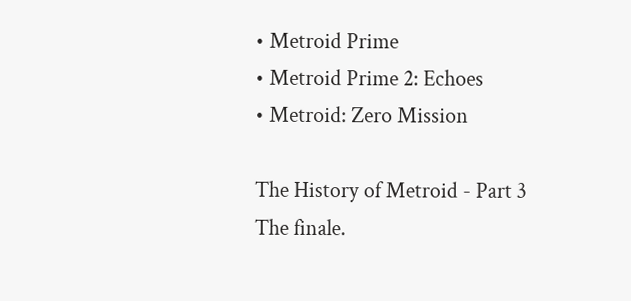• Metroid Prime
• Metroid Prime 2: Echoes
• Metroid: Zero Mission

The History of Metroid - Part 3
The finale.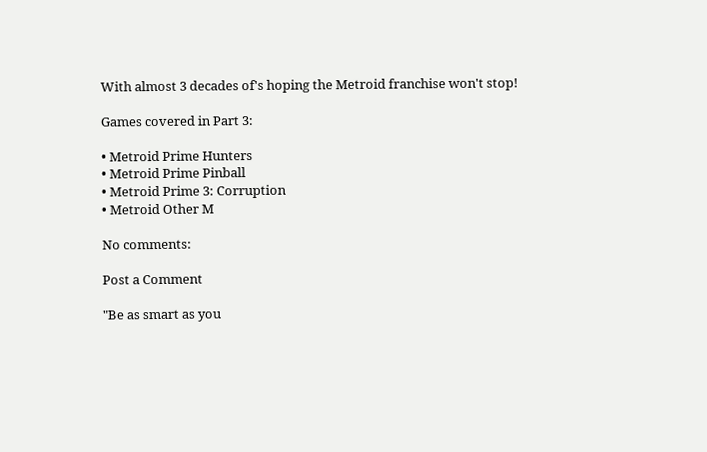With almost 3 decades of's hoping the Metroid franchise won't stop!

Games covered in Part 3:

• Metroid Prime Hunters
• Metroid Prime Pinball
• Metroid Prime 3: Corruption
• Metroid Other M

No comments:

Post a Comment

"Be as smart as you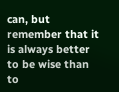can, but remember that it is always better to be wise than to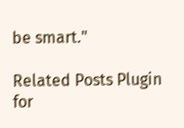be smart."

Related Posts Plugin for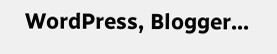WordPress, Blogger...